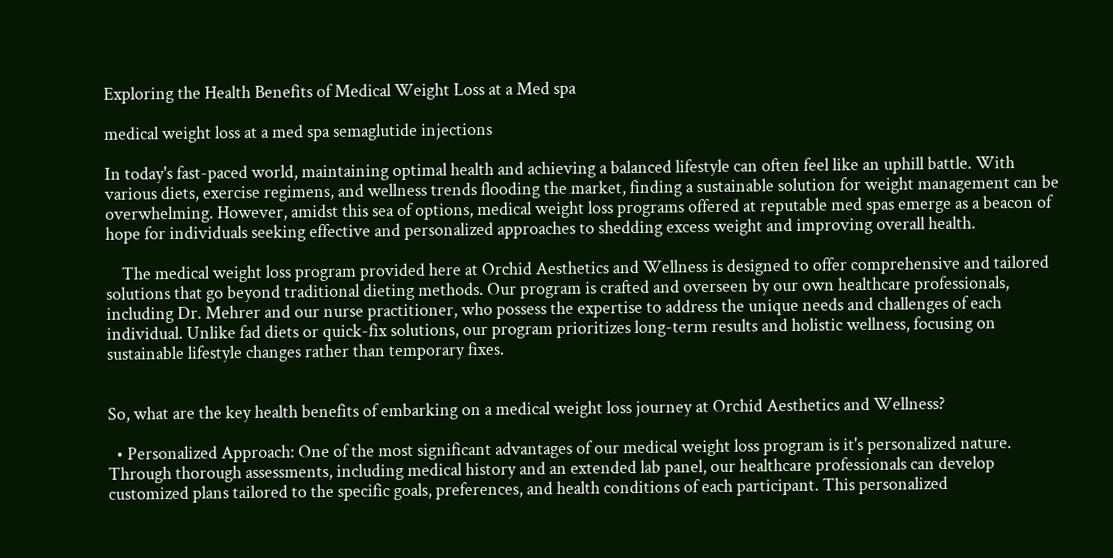Exploring the Health Benefits of Medical Weight Loss at a Med spa

medical weight loss at a med spa semaglutide injections

In today's fast-paced world, maintaining optimal health and achieving a balanced lifestyle can often feel like an uphill battle. With various diets, exercise regimens, and wellness trends flooding the market, finding a sustainable solution for weight management can be overwhelming. However, amidst this sea of options, medical weight loss programs offered at reputable med spas emerge as a beacon of hope for individuals seeking effective and personalized approaches to shedding excess weight and improving overall health.

    The medical weight loss program provided here at Orchid Aesthetics and Wellness is designed to offer comprehensive and tailored solutions that go beyond traditional dieting methods. Our program is crafted and overseen by our own healthcare professionals, including Dr. Mehrer and our nurse practitioner, who possess the expertise to address the unique needs and challenges of each individual. Unlike fad diets or quick-fix solutions, our program prioritizes long-term results and holistic wellness, focusing on sustainable lifestyle changes rather than temporary fixes.


So, what are the key health benefits of embarking on a medical weight loss journey at Orchid Aesthetics and Wellness?

  • Personalized Approach: One of the most significant advantages of our medical weight loss program is it's personalized nature. Through thorough assessments, including medical history and an extended lab panel, our healthcare professionals can develop customized plans tailored to the specific goals, preferences, and health conditions of each participant. This personalized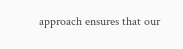approach ensures that our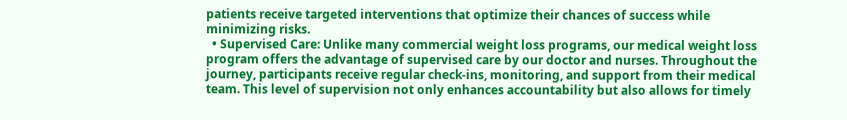patients receive targeted interventions that optimize their chances of success while minimizing risks.
  • Supervised Care: Unlike many commercial weight loss programs, our medical weight loss program offers the advantage of supervised care by our doctor and nurses. Throughout the journey, participants receive regular check-ins, monitoring, and support from their medical team. This level of supervision not only enhances accountability but also allows for timely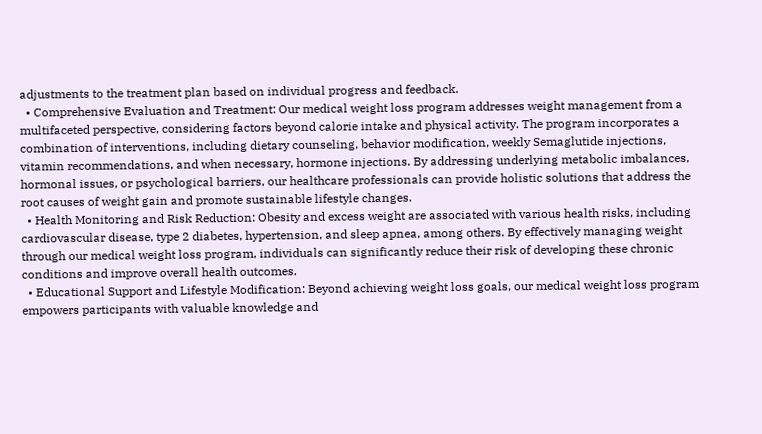adjustments to the treatment plan based on individual progress and feedback.
  • Comprehensive Evaluation and Treatment: Our medical weight loss program addresses weight management from a multifaceted perspective, considering factors beyond calorie intake and physical activity. The program incorporates a combination of interventions, including dietary counseling, behavior modification, weekly Semaglutide injections, vitamin recommendations, and when necessary, hormone injections. By addressing underlying metabolic imbalances, hormonal issues, or psychological barriers, our healthcare professionals can provide holistic solutions that address the root causes of weight gain and promote sustainable lifestyle changes.
  • Health Monitoring and Risk Reduction: Obesity and excess weight are associated with various health risks, including cardiovascular disease, type 2 diabetes, hypertension, and sleep apnea, among others. By effectively managing weight through our medical weight loss program, individuals can significantly reduce their risk of developing these chronic conditions and improve overall health outcomes.
  • Educational Support and Lifestyle Modification: Beyond achieving weight loss goals, our medical weight loss program empowers participants with valuable knowledge and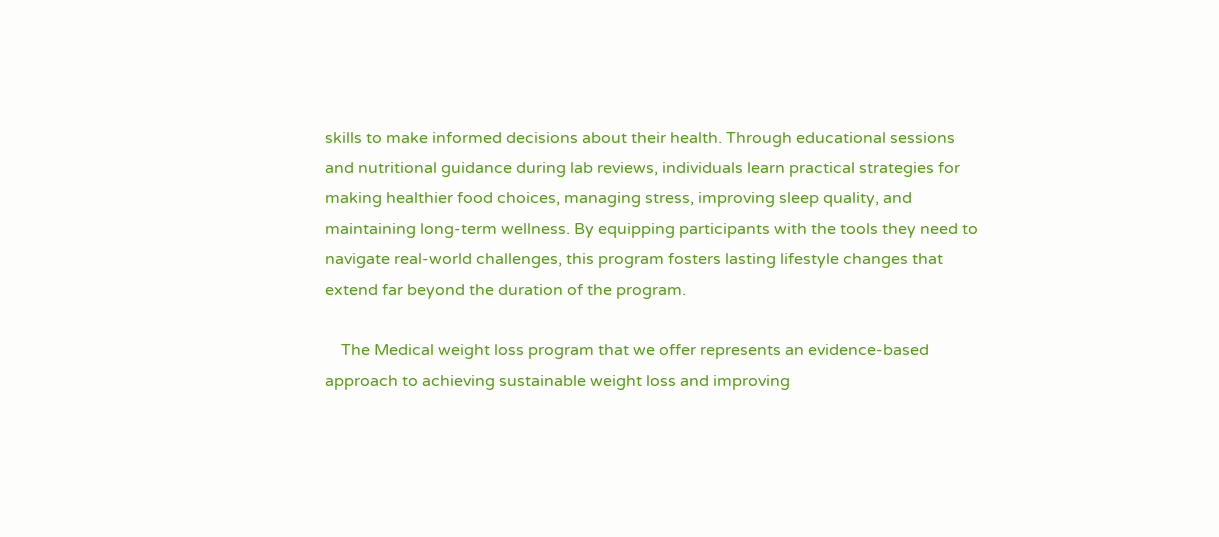skills to make informed decisions about their health. Through educational sessions and nutritional guidance during lab reviews, individuals learn practical strategies for making healthier food choices, managing stress, improving sleep quality, and maintaining long-term wellness. By equipping participants with the tools they need to navigate real-world challenges, this program fosters lasting lifestyle changes that extend far beyond the duration of the program.

    The Medical weight loss program that we offer represents an evidence-based approach to achieving sustainable weight loss and improving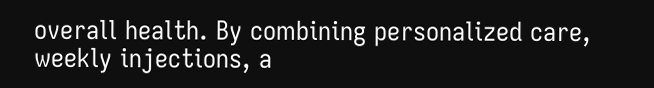overall health. By combining personalized care, weekly injections, a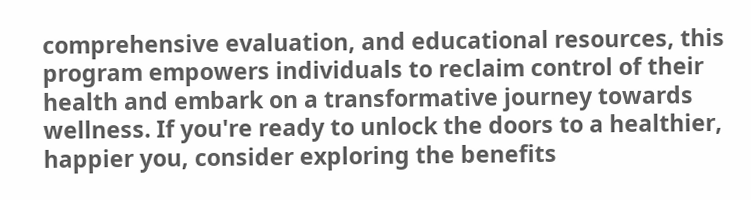comprehensive evaluation, and educational resources, this program empowers individuals to reclaim control of their health and embark on a transformative journey towards wellness. If you're ready to unlock the doors to a healthier, happier you, consider exploring the benefits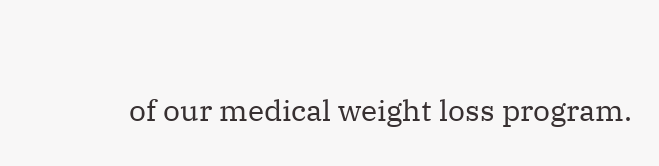of our medical weight loss program.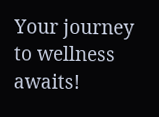Your journey to wellness awaits!